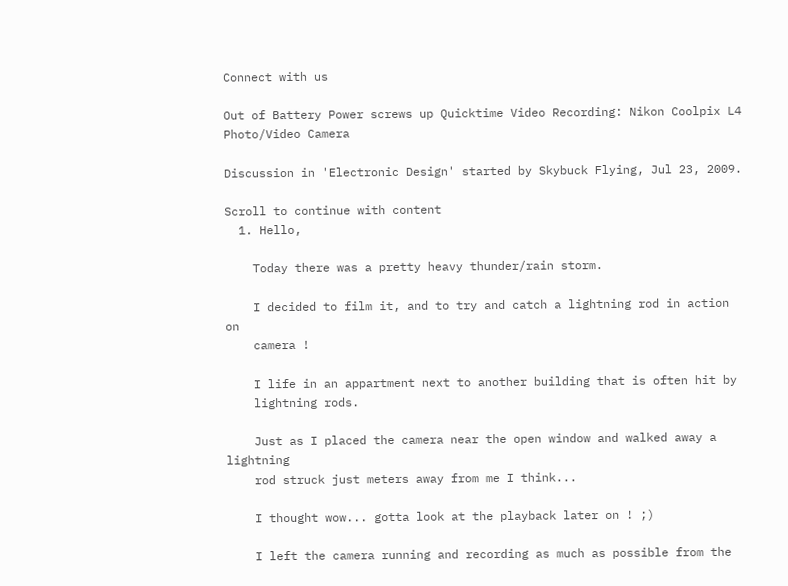Connect with us

Out of Battery Power screws up Quicktime Video Recording: Nikon Coolpix L4 Photo/Video Camera

Discussion in 'Electronic Design' started by Skybuck Flying, Jul 23, 2009.

Scroll to continue with content
  1. Hello,

    Today there was a pretty heavy thunder/rain storm.

    I decided to film it, and to try and catch a lightning rod in action on
    camera !

    I life in an appartment next to another building that is often hit by
    lightning rods.

    Just as I placed the camera near the open window and walked away a lightning
    rod struck just meters away from me I think...

    I thought wow... gotta look at the playback later on ! ;)

    I left the camera running and recording as much as possible from the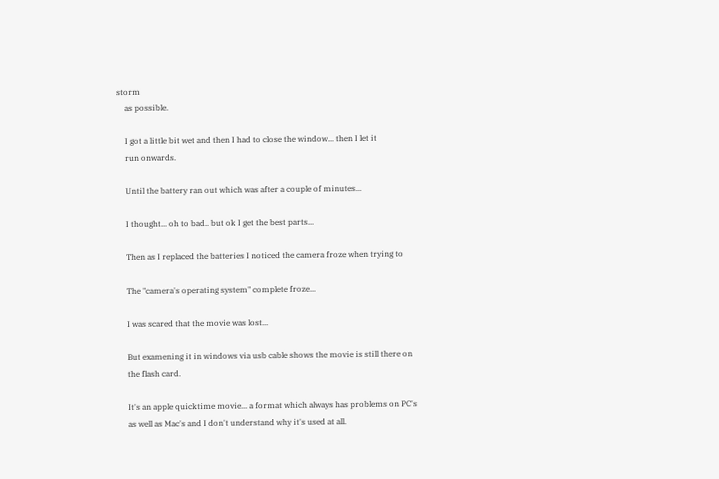storm
    as possible.

    I got a little bit wet and then I had to close the window... then I let it
    run onwards.

    Until the battery ran out which was after a couple of minutes...

    I thought... oh to bad.. but ok I get the best parts...

    Then as I replaced the batteries I noticed the camera froze when trying to

    The "camera's operating system" complete froze...

    I was scared that the movie was lost...

    But examening it in windows via usb cable shows the movie is still there on
    the flash card.

    It's an apple quicktime movie... a format which always has problems on PC's
    as well as Mac's and I don't understand why it's used at all.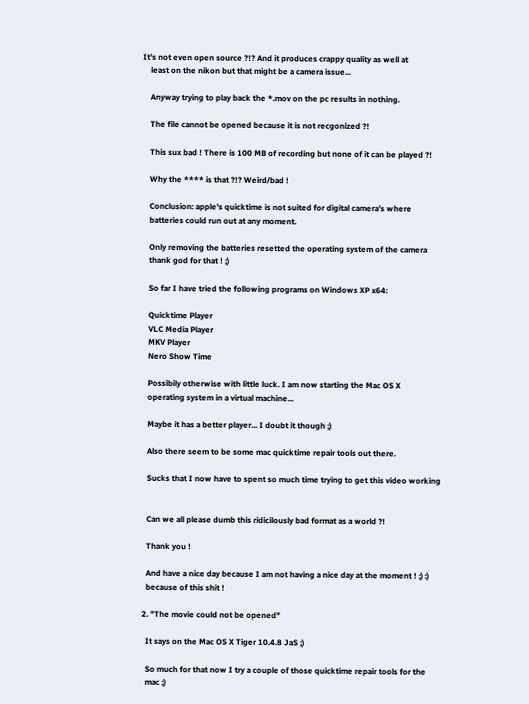It's not even open source ?!? And it produces crappy quality as well at
    least on the nikon but that might be a camera issue...

    Anyway trying to play back the *.mov on the pc results in nothing.

    The file cannot be opened because it is not recgonized ?!

    This sux bad ! There is 100 MB of recording but none of it can be played ?!

    Why the **** is that ?!? Weird/bad !

    Conclusion: apple's quicktime is not suited for digital camera's where
    batteries could run out at any moment.

    Only removing the batteries resetted the operating system of the camera
    thank god for that ! ;)

    So far I have tried the following programs on Windows XP x64:

    Quicktime Player
    VLC Media Player
    MKV Player
    Nero Show Time

    Possibily otherwise with little luck. I am now starting the Mac OS X
    operating system in a virtual machine...

    Maybe it has a better player... I doubt it though ;)

    Also there seem to be some mac quicktime repair tools out there.

    Sucks that I now have to spent so much time trying to get this video working


    Can we all please dumb this ridicilously bad format as a world ?!

    Thank you !

    And have a nice day because I am not having a nice day at the moment ! ;) :)
    because of this shit !

  2. "The movie could not be opened"

    It says on the Mac OS X Tiger 10.4.8 JaS ;)

    So much for that now I try a couple of those quicktime repair tools for the
    mac ;)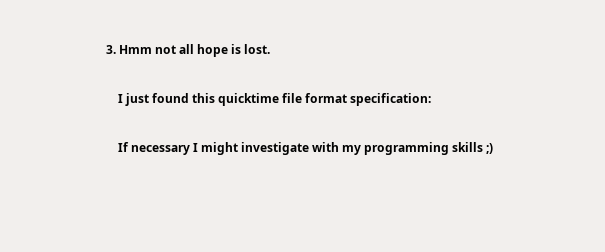3. Hmm not all hope is lost.

    I just found this quicktime file format specification:

    If necessary I might investigate with my programming skills ;)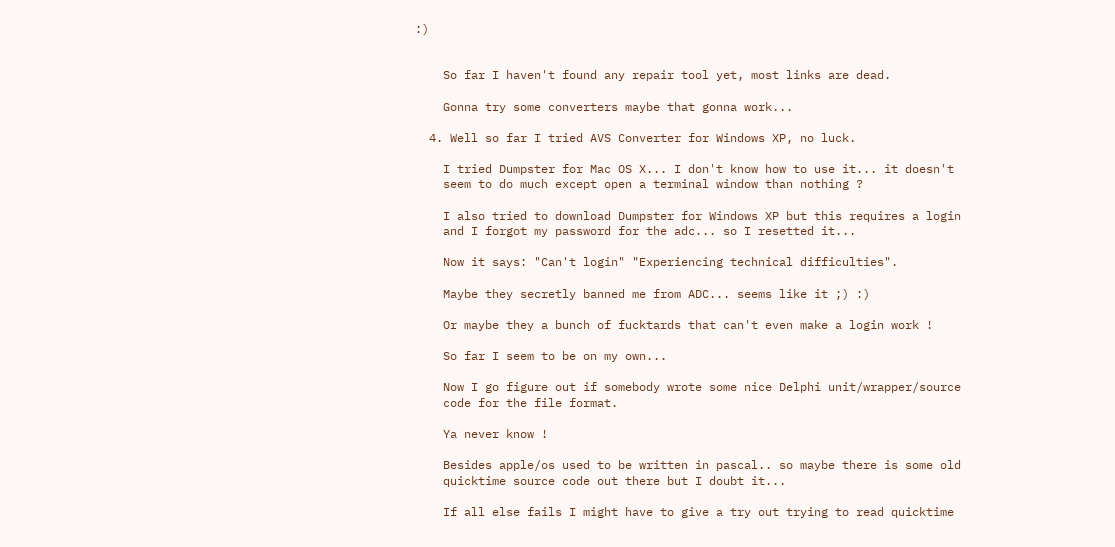:)


    So far I haven't found any repair tool yet, most links are dead.

    Gonna try some converters maybe that gonna work...

  4. Well so far I tried AVS Converter for Windows XP, no luck.

    I tried Dumpster for Mac OS X... I don't know how to use it... it doesn't
    seem to do much except open a terminal window than nothing ?

    I also tried to download Dumpster for Windows XP but this requires a login
    and I forgot my password for the adc... so I resetted it...

    Now it says: "Can't login" "Experiencing technical difficulties".

    Maybe they secretly banned me from ADC... seems like it ;) :)

    Or maybe they a bunch of fucktards that can't even make a login work !

    So far I seem to be on my own...

    Now I go figure out if somebody wrote some nice Delphi unit/wrapper/source
    code for the file format.

    Ya never know !

    Besides apple/os used to be written in pascal.. so maybe there is some old
    quicktime source code out there but I doubt it...

    If all else fails I might have to give a try out trying to read quicktime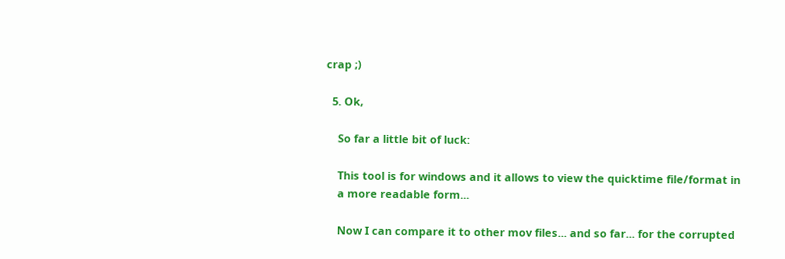crap ;)

  5. Ok,

    So far a little bit of luck:

    This tool is for windows and it allows to view the quicktime file/format in
    a more readable form...

    Now I can compare it to other mov files... and so far... for the corrupted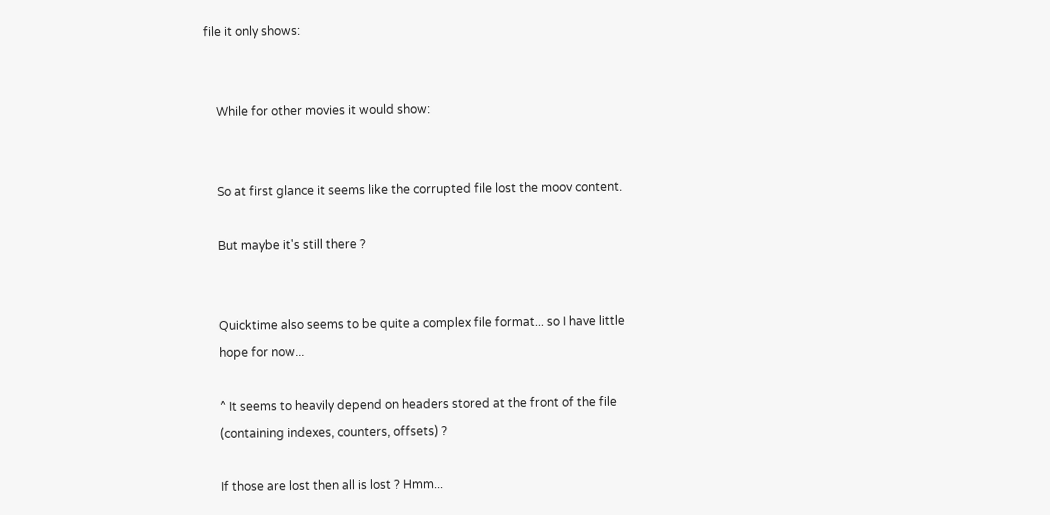file it only shows:


    While for other movies it would show:


    So at first glance it seems like the corrupted file lost the moov content.

    But maybe it's still there ?


    Quicktime also seems to be quite a complex file format... so I have little
    hope for now...

    ^ It seems to heavily depend on headers stored at the front of the file
    (containing indexes, counters, offsets) ?

    If those are lost then all is lost ? Hmm...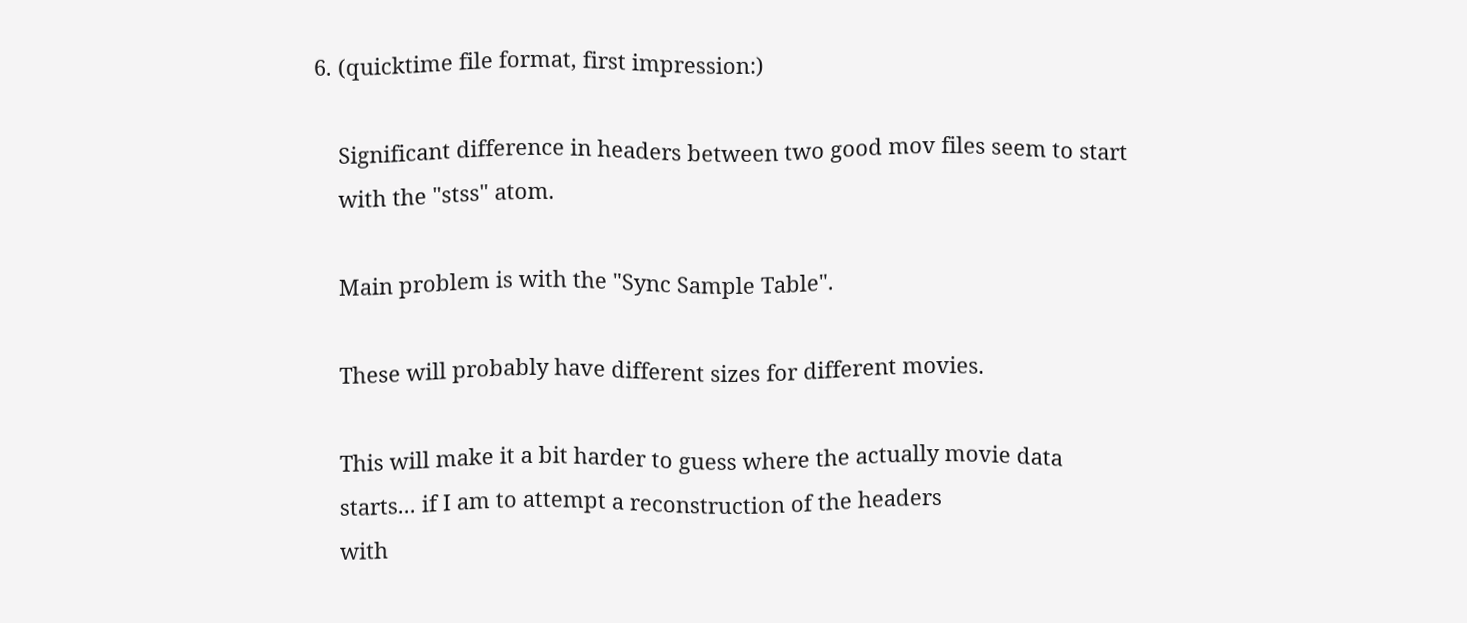6. (quicktime file format, first impression:)

    Significant difference in headers between two good mov files seem to start
    with the "stss" atom.

    Main problem is with the "Sync Sample Table".

    These will probably have different sizes for different movies.

    This will make it a bit harder to guess where the actually movie data
    starts... if I am to attempt a reconstruction of the headers
    with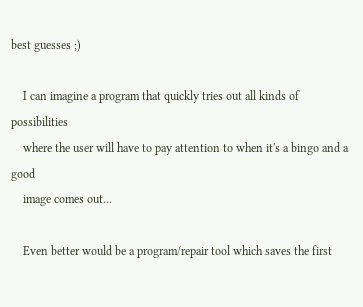best guesses ;)

    I can imagine a program that quickly tries out all kinds of possibilities
    where the user will have to pay attention to when it's a bingo and a good
    image comes out...

    Even better would be a program/repair tool which saves the first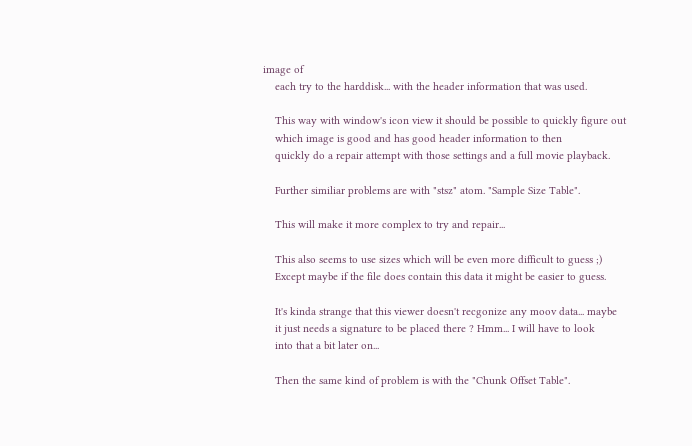image of
    each try to the harddisk... with the header information that was used.

    This way with window's icon view it should be possible to quickly figure out
    which image is good and has good header information to then
    quickly do a repair attempt with those settings and a full movie playback.

    Further similiar problems are with "stsz" atom. "Sample Size Table".

    This will make it more complex to try and repair...

    This also seems to use sizes which will be even more difficult to guess ;)
    Except maybe if the file does contain this data it might be easier to guess.

    It's kinda strange that this viewer doesn't recgonize any moov data... maybe
    it just needs a signature to be placed there ? Hmm... I will have to look
    into that a bit later on...

    Then the same kind of problem is with the "Chunk Offset Table".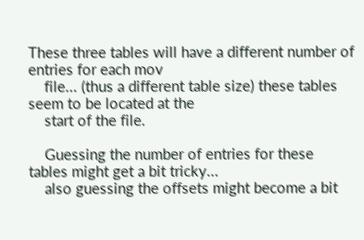These three tables will have a different number of entries for each mov
    file... (thus a different table size) these tables seem to be located at the
    start of the file.

    Guessing the number of entries for these tables might get a bit tricky...
    also guessing the offsets might become a bit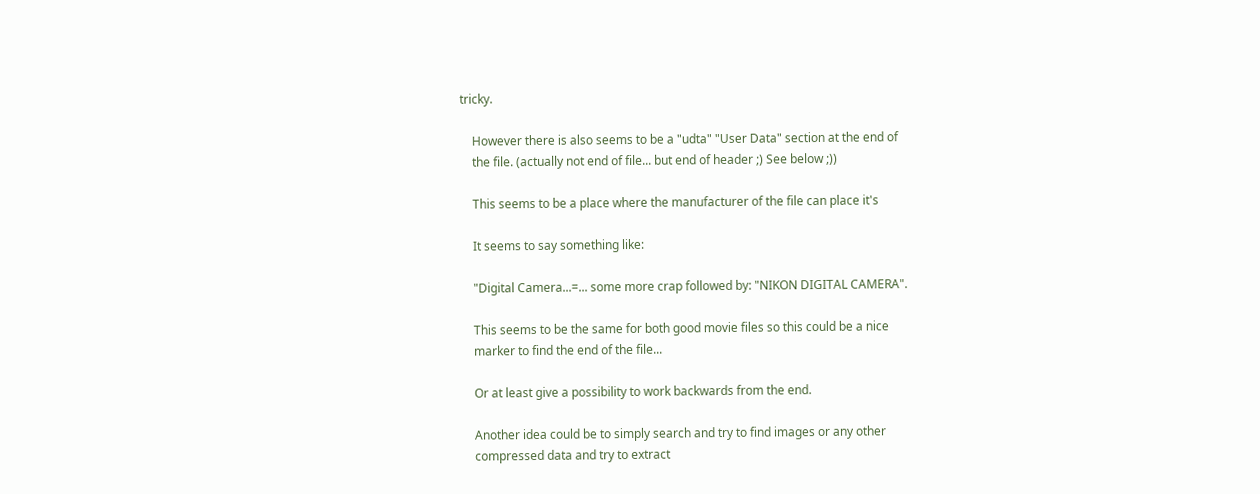tricky.

    However there is also seems to be a "udta" "User Data" section at the end of
    the file. (actually not end of file... but end of header ;) See below ;))

    This seems to be a place where the manufacturer of the file can place it's

    It seems to say something like:

    "Digital Camera...=... some more crap followed by: "NIKON DIGITAL CAMERA".

    This seems to be the same for both good movie files so this could be a nice
    marker to find the end of the file...

    Or at least give a possibility to work backwards from the end.

    Another idea could be to simply search and try to find images or any other
    compressed data and try to extract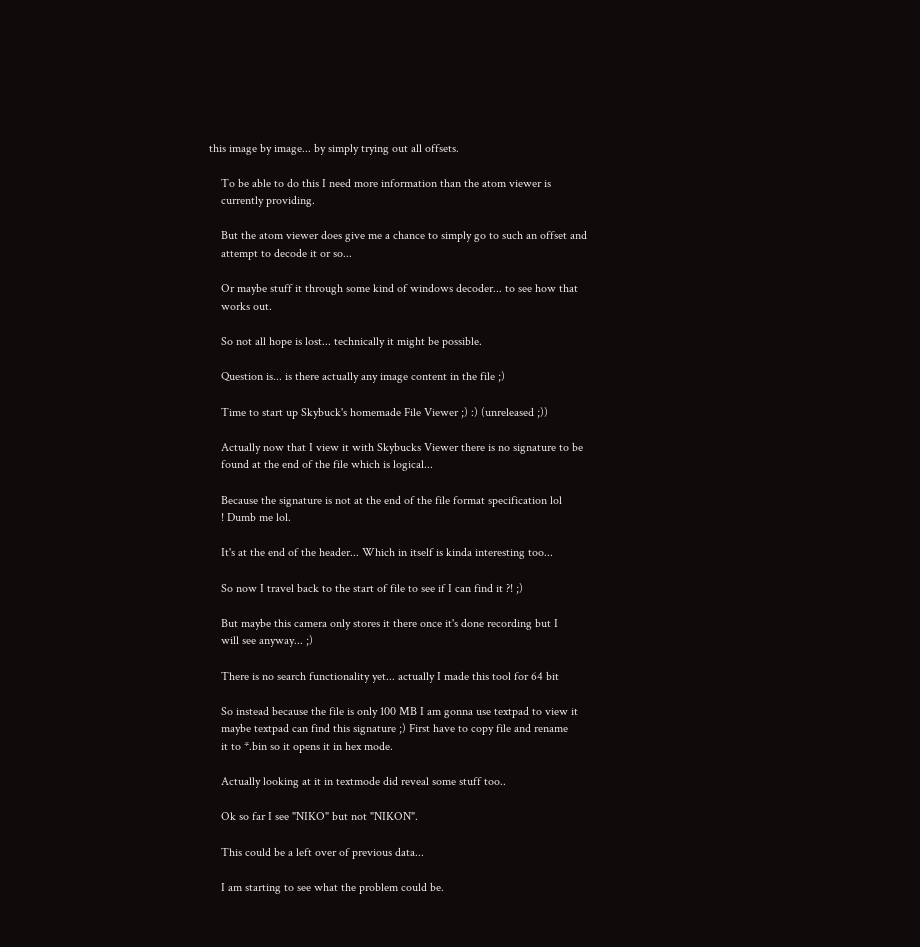this image by image... by simply trying out all offsets.

    To be able to do this I need more information than the atom viewer is
    currently providing.

    But the atom viewer does give me a chance to simply go to such an offset and
    attempt to decode it or so...

    Or maybe stuff it through some kind of windows decoder... to see how that
    works out.

    So not all hope is lost... technically it might be possible.

    Question is... is there actually any image content in the file ;)

    Time to start up Skybuck's homemade File Viewer ;) :) (unreleased ;))

    Actually now that I view it with Skybucks Viewer there is no signature to be
    found at the end of the file which is logical...

    Because the signature is not at the end of the file format specification lol
    ! Dumb me lol.

    It's at the end of the header... Which in itself is kinda interesting too...

    So now I travel back to the start of file to see if I can find it ?! ;)

    But maybe this camera only stores it there once it's done recording but I
    will see anyway... ;)

    There is no search functionality yet... actually I made this tool for 64 bit

    So instead because the file is only 100 MB I am gonna use textpad to view it
    maybe textpad can find this signature ;) First have to copy file and rename
    it to *.bin so it opens it in hex mode.

    Actually looking at it in textmode did reveal some stuff too..

    Ok so far I see "NIKO" but not "NIKON".

    This could be a left over of previous data...

    I am starting to see what the problem could be.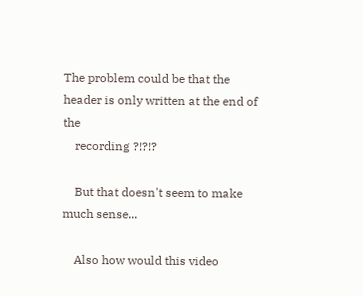The problem could be that the header is only written at the end of the
    recording ?!?!?

    But that doesn't seem to make much sense...

    Also how would this video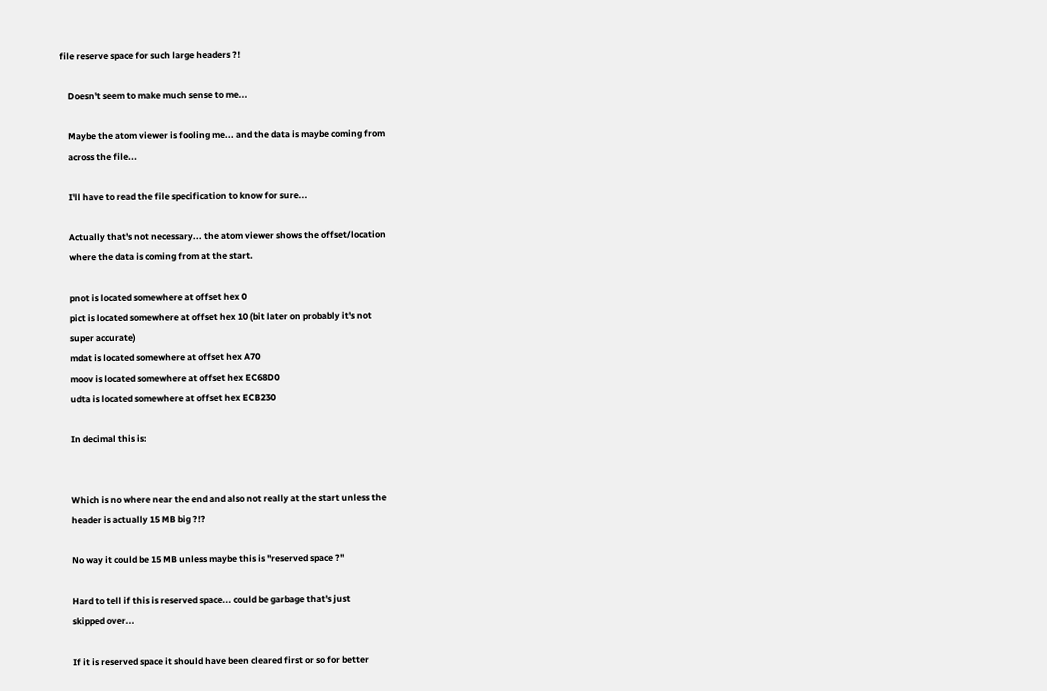file reserve space for such large headers ?!

    Doesn't seem to make much sense to me...

    Maybe the atom viewer is fooling me... and the data is maybe coming from
    across the file...

    I'll have to read the file specification to know for sure...

    Actually that's not necessary... the atom viewer shows the offset/location
    where the data is coming from at the start.

    pnot is located somewhere at offset hex 0
    pict is located somewhere at offset hex 10 (bit later on probably it's not
    super accurate)
    mdat is located somewhere at offset hex A70
    moov is located somewhere at offset hex EC68D0
    udta is located somewhere at offset hex ECB230

    In decimal this is:


    Which is no where near the end and also not really at the start unless the
    header is actually 15 MB big ?!?

    No way it could be 15 MB unless maybe this is "reserved space ?"

    Hard to tell if this is reserved space... could be garbage that's just
    skipped over...

    If it is reserved space it should have been cleared first or so for better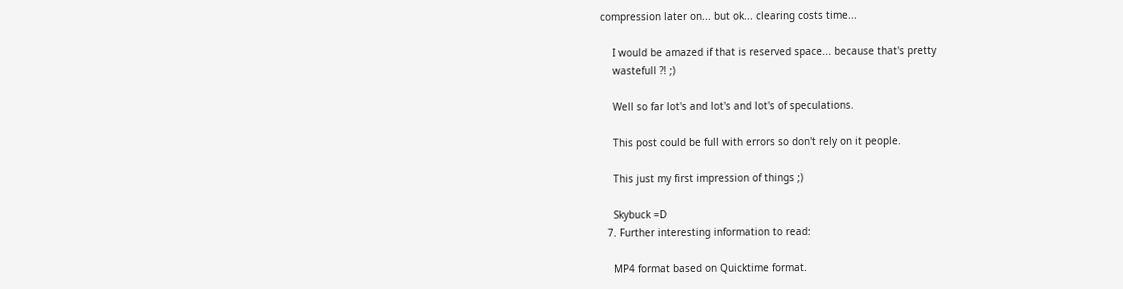compression later on... but ok... clearing costs time...

    I would be amazed if that is reserved space... because that's pretty
    wastefull ?! ;)

    Well so far lot's and lot's and lot's of speculations.

    This post could be full with errors so don't rely on it people.

    This just my first impression of things ;)

    Skybuck =D
  7. Further interesting information to read:

    MP4 format based on Quicktime format.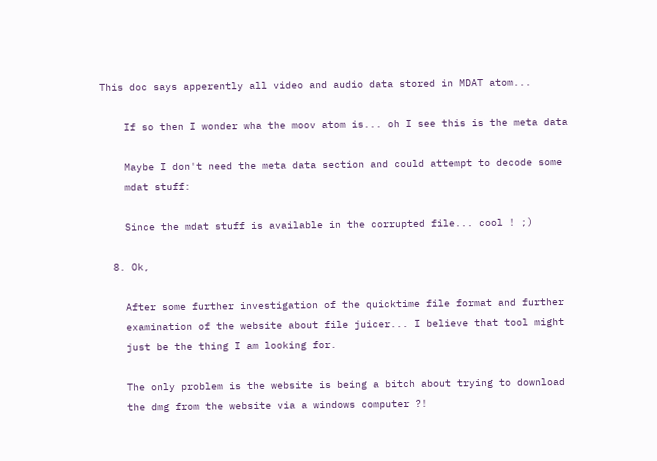This doc says apperently all video and audio data stored in MDAT atom...

    If so then I wonder wha the moov atom is... oh I see this is the meta data

    Maybe I don't need the meta data section and could attempt to decode some
    mdat stuff:

    Since the mdat stuff is available in the corrupted file... cool ! ;)

  8. Ok,

    After some further investigation of the quicktime file format and further
    examination of the website about file juicer... I believe that tool might
    just be the thing I am looking for.

    The only problem is the website is being a bitch about trying to download
    the dmg from the website via a windows computer ?!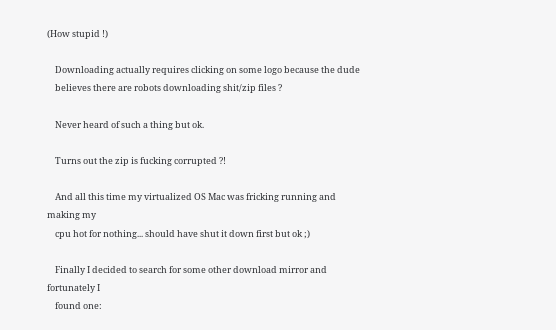(How stupid !)

    Downloading actually requires clicking on some logo because the dude
    believes there are robots downloading shit/zip files ?

    Never heard of such a thing but ok.

    Turns out the zip is fucking corrupted ?!

    And all this time my virtualized OS Mac was fricking running and making my
    cpu hot for nothing... should have shut it down first but ok ;)

    Finally I decided to search for some other download mirror and fortunately I
    found one: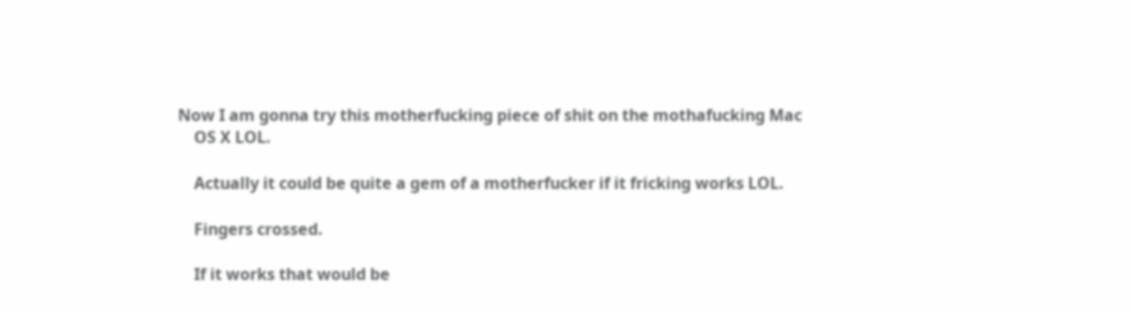Now I am gonna try this motherfucking piece of shit on the mothafucking Mac
    OS X LOL.

    Actually it could be quite a gem of a motherfucker if it fricking works LOL.

    Fingers crossed.

    If it works that would be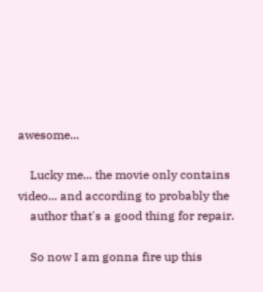awesome...

    Lucky me... the movie only contains video... and according to probably the
    author that's a good thing for repair.

    So now I am gonna fire up this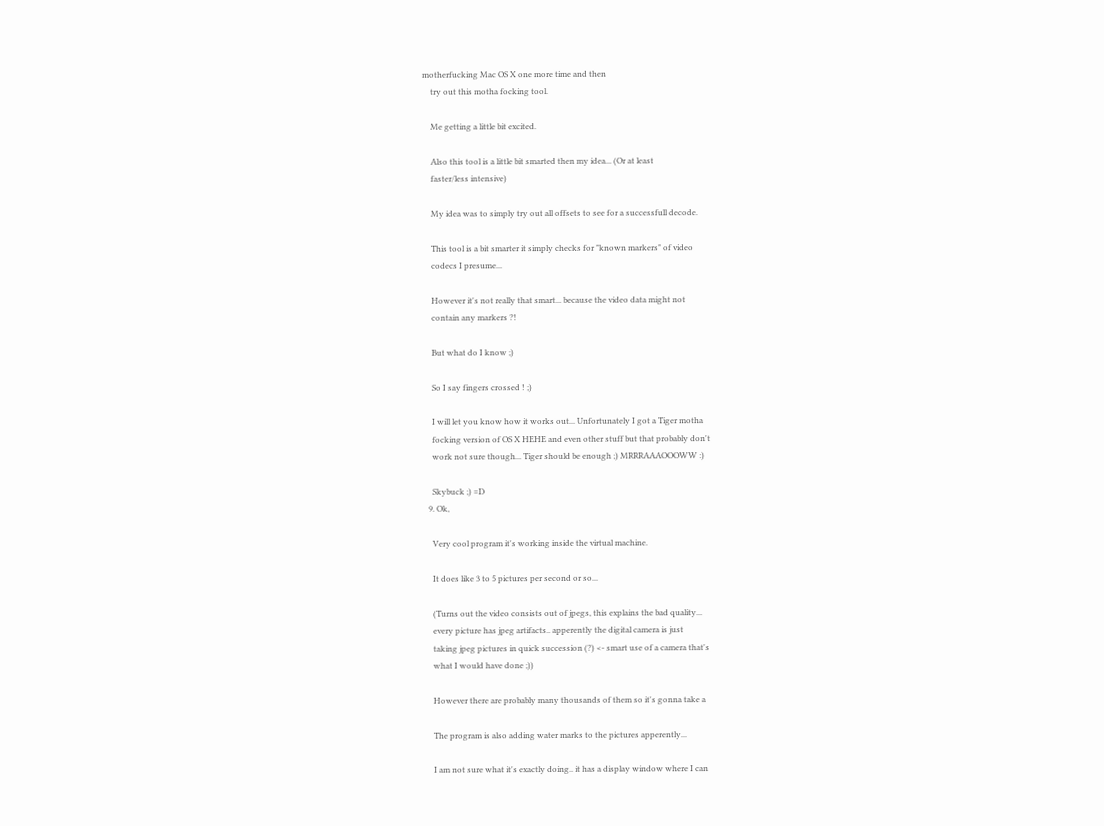motherfucking Mac OS X one more time and then
    try out this motha focking tool.

    Me getting a little bit excited.

    Also this tool is a little bit smarted then my idea... (Or at least
    faster/less intensive)

    My idea was to simply try out all offsets to see for a successfull decode.

    This tool is a bit smarter it simply checks for "known markers" of video
    codecs I presume...

    However it's not really that smart... because the video data might not
    contain any markers ?!

    But what do I know ;)

    So I say fingers crossed ! ;)

    I will let you know how it works out... Unfortunately I got a Tiger motha
    focking version of OS X HEHE and even other stuff but that probably don't
    work not sure though... Tiger should be enough ;) MRRRAAAOOOWW :)

    Skybuck ;) =D
  9. Ok,

    Very cool program it's working inside the virtual machine.

    It does like 3 to 5 pictures per second or so...

    (Turns out the video consists out of jpegs, this explains the bad quality...
    every picture has jpeg artifacts.. apperently the digital camera is just
    taking jpeg pictures in quick succession (?) <- smart use of a camera that's
    what I would have done ;))

    However there are probably many thousands of them so it's gonna take a

    The program is also adding water marks to the pictures apperently...

    I am not sure what it's exactly doing.. it has a display window where I can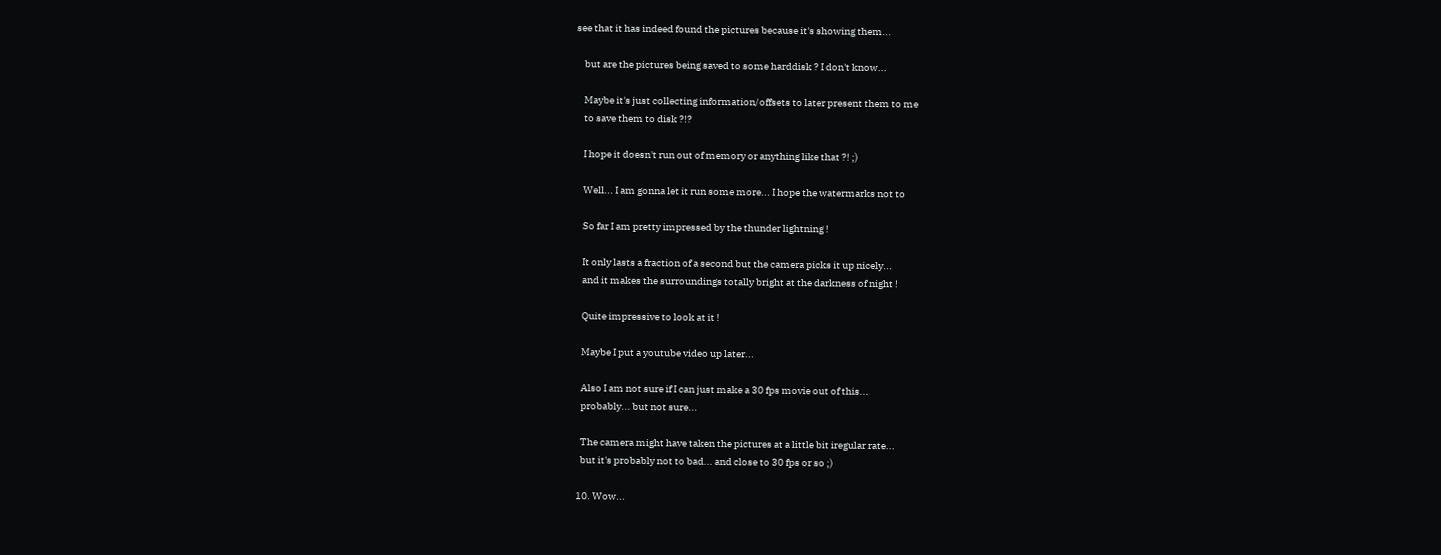see that it has indeed found the pictures because it's showing them...

    but are the pictures being saved to some harddisk ? I don't know...

    Maybe it's just collecting information/offsets to later present them to me
    to save them to disk ?!?

    I hope it doesn't run out of memory or anything like that ?! ;)

    Well... I am gonna let it run some more... I hope the watermarks not to

    So far I am pretty impressed by the thunder lightning !

    It only lasts a fraction of a second but the camera picks it up nicely...
    and it makes the surroundings totally bright at the darkness of night !

    Quite impressive to look at it !

    Maybe I put a youtube video up later...

    Also I am not sure if I can just make a 30 fps movie out of this...
    probably... but not sure...

    The camera might have taken the pictures at a little bit iregular rate...
    but it's probably not to bad... and close to 30 fps or so ;)

  10. Wow...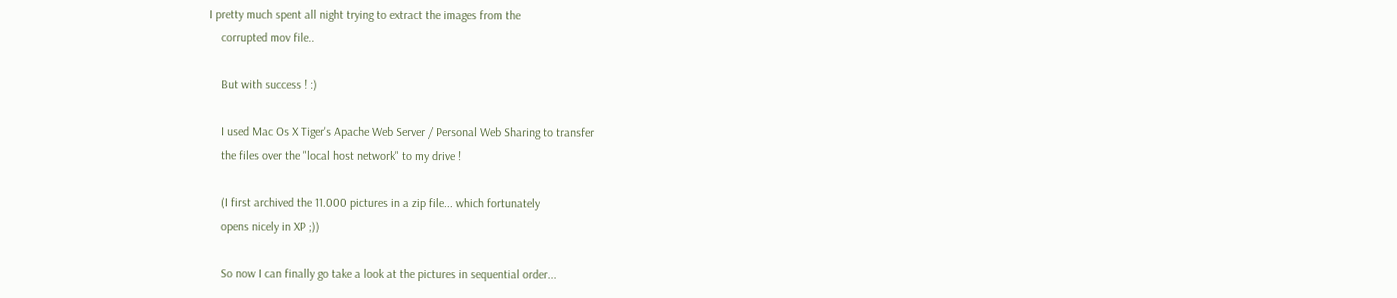I pretty much spent all night trying to extract the images from the
    corrupted mov file..

    But with success ! :)

    I used Mac Os X Tiger's Apache Web Server / Personal Web Sharing to transfer
    the files over the "local host network" to my drive !

    (I first archived the 11.000 pictures in a zip file... which fortunately
    opens nicely in XP ;))

    So now I can finally go take a look at the pictures in sequential order...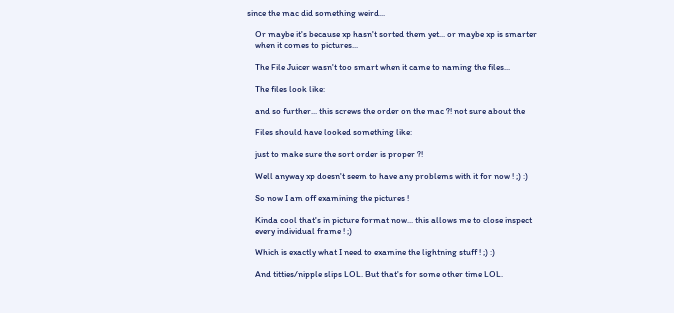since the mac did something weird...

    Or maybe it's because xp hasn't sorted them yet... or maybe xp is smarter
    when it comes to pictures...

    The File Juicer wasn't too smart when it came to naming the files...

    The files look like:

    and so further... this screws the order on the mac ?! not sure about the

    Files should have looked something like:

    just to make sure the sort order is proper ?!

    Well anyway xp doesn't seem to have any problems with it for now ! ;) :)

    So now I am off examining the pictures !

    Kinda cool that's in picture format now... this allows me to close inspect
    every individual frame ! ;)

    Which is exactly what I need to examine the lightning stuff ! ;) :)

    And titties/nipple slips LOL. But that's for some other time LOL.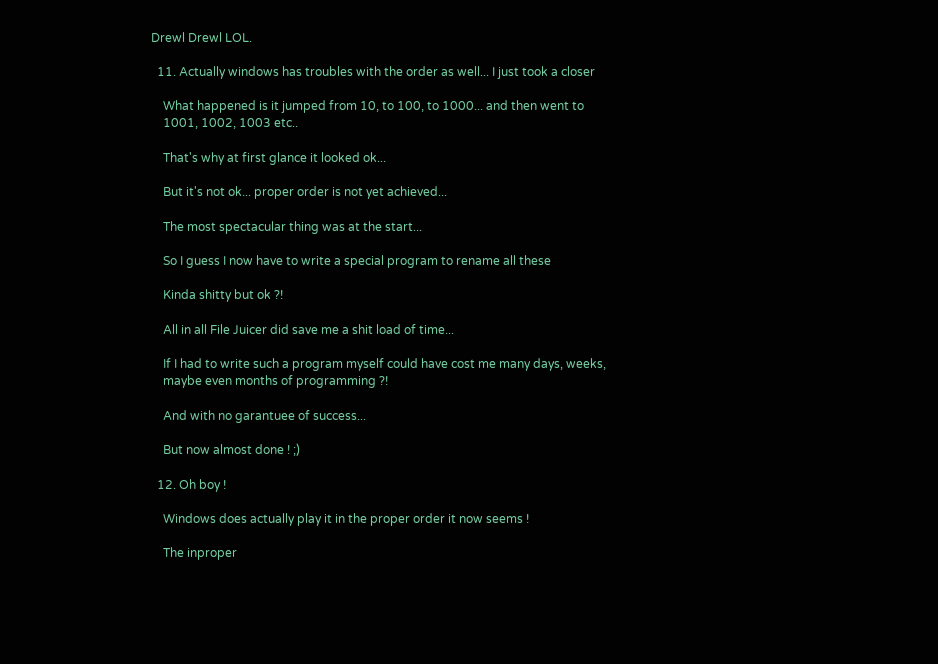Drewl Drewl LOL.

  11. Actually windows has troubles with the order as well... I just took a closer

    What happened is it jumped from 10, to 100, to 1000... and then went to
    1001, 1002, 1003 etc..

    That's why at first glance it looked ok...

    But it's not ok... proper order is not yet achieved...

    The most spectacular thing was at the start...

    So I guess I now have to write a special program to rename all these

    Kinda shitty but ok ?!

    All in all File Juicer did save me a shit load of time...

    If I had to write such a program myself could have cost me many days, weeks,
    maybe even months of programming ?!

    And with no garantuee of success...

    But now almost done ! ;)

  12. Oh boy !

    Windows does actually play it in the proper order it now seems !

    The inproper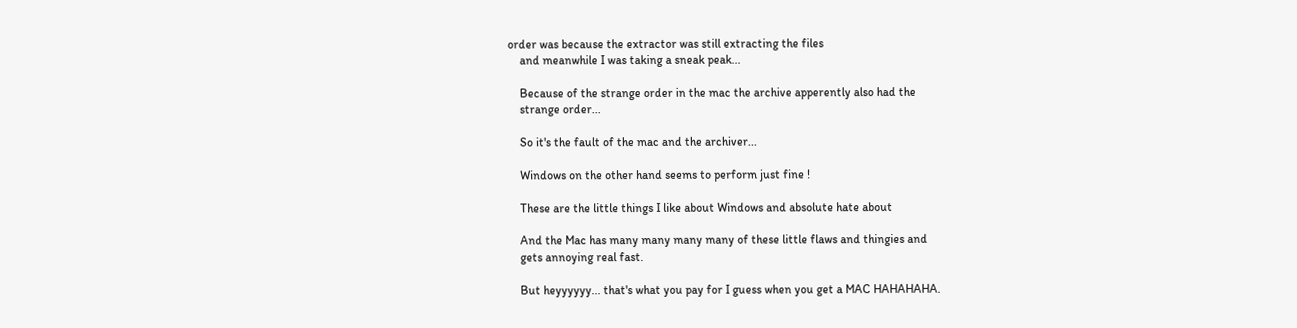order was because the extractor was still extracting the files
    and meanwhile I was taking a sneak peak...

    Because of the strange order in the mac the archive apperently also had the
    strange order...

    So it's the fault of the mac and the archiver...

    Windows on the other hand seems to perform just fine !

    These are the little things I like about Windows and absolute hate about

    And the Mac has many many many many of these little flaws and thingies and
    gets annoying real fast.

    But heyyyyyy... that's what you pay for I guess when you get a MAC HAHAHAHA.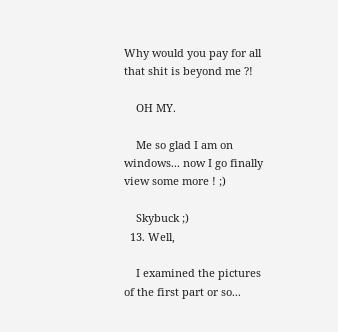Why would you pay for all that shit is beyond me ?!

    OH MY.

    Me so glad I am on windows... now I go finally view some more ! ;)

    Skybuck ;)
  13. Well,

    I examined the pictures of the first part or so...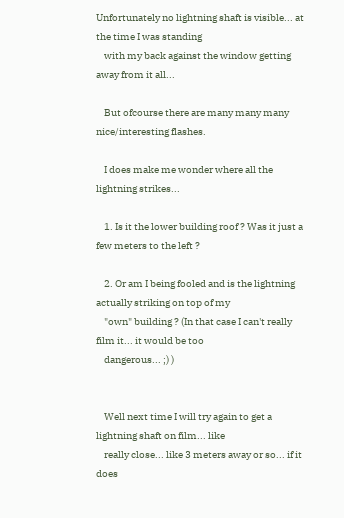Unfortunately no lightning shaft is visible... at the time I was standing
    with my back against the window getting away from it all...

    But ofcourse there are many many many nice/interesting flashes.

    I does make me wonder where all the lightning strikes...

    1. Is it the lower building roof ? Was it just a few meters to the left ?

    2. Or am I being fooled and is the lightning actually striking on top of my
    "own" building ? (In that case I can't really film it... it would be too
    dangerous... ;) )


    Well next time I will try again to get a lightning shaft on film... like
    really close... like 3 meters away or so... if it does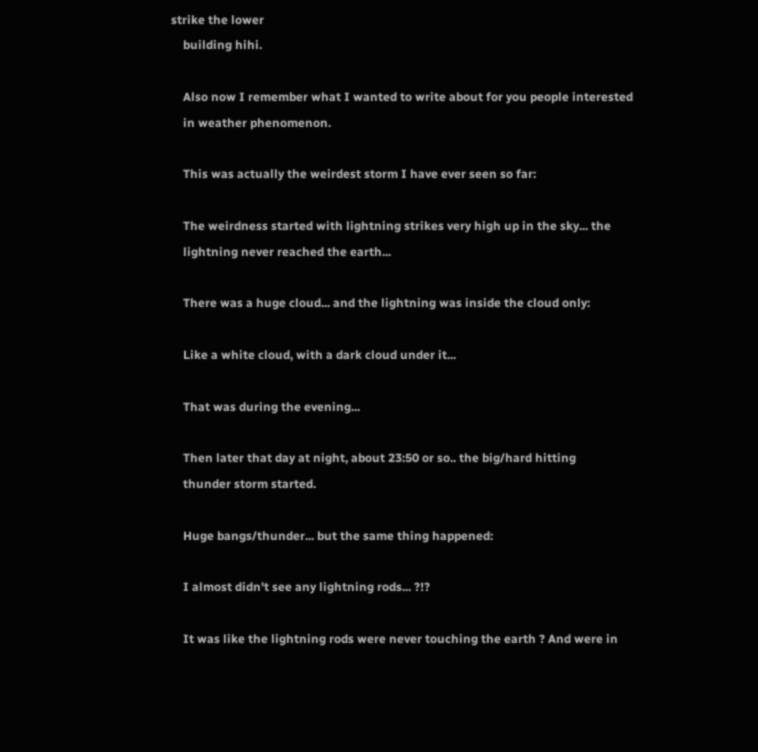strike the lower
    building hihi.

    Also now I remember what I wanted to write about for you people interested
    in weather phenomenon.

    This was actually the weirdest storm I have ever seen so far:

    The weirdness started with lightning strikes very high up in the sky... the
    lightning never reached the earth...

    There was a huge cloud... and the lightning was inside the cloud only:

    Like a white cloud, with a dark cloud under it...

    That was during the evening...

    Then later that day at night, about 23:50 or so.. the big/hard hitting
    thunder storm started.

    Huge bangs/thunder... but the same thing happened:

    I almost didn't see any lightning rods... ?!?

    It was like the lightning rods were never touching the earth ? And were in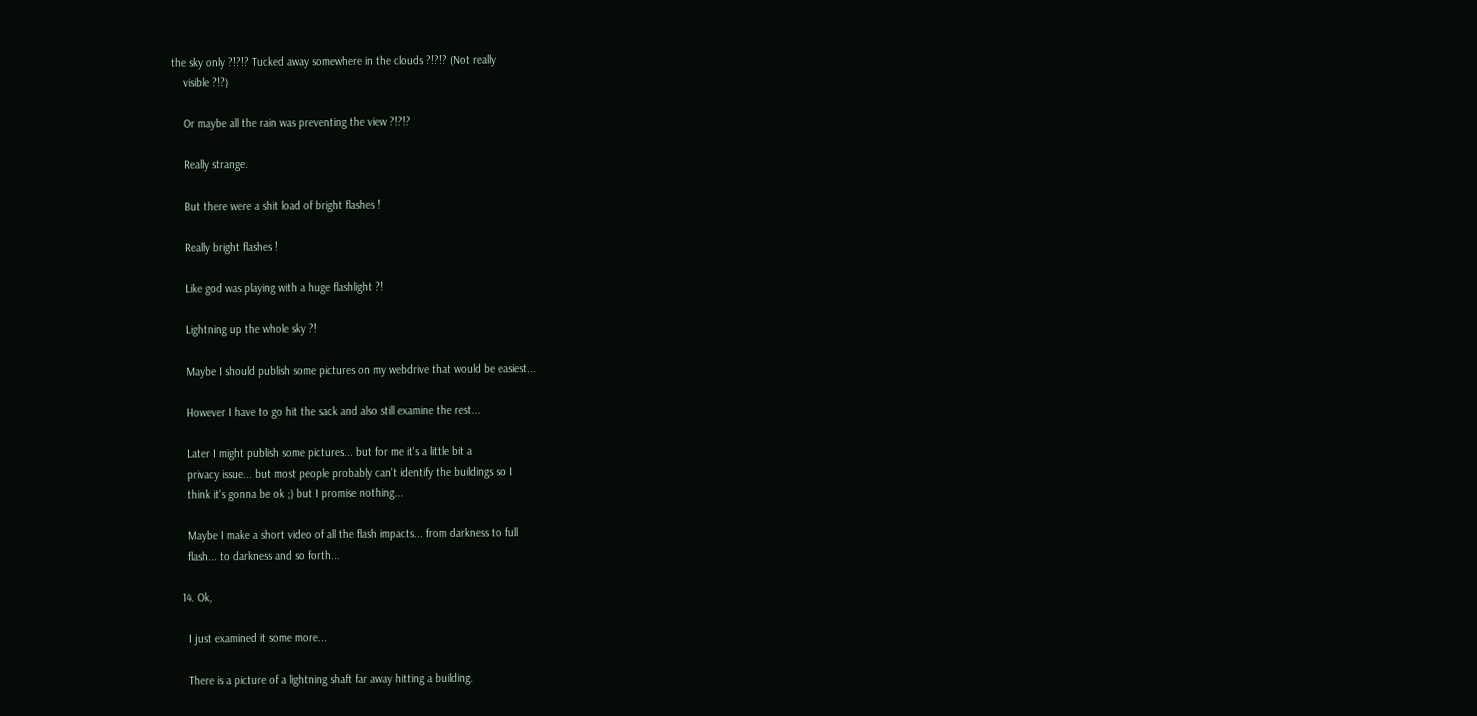the sky only ?!?!? Tucked away somewhere in the clouds ?!?!? (Not really
    visible ?!?)

    Or maybe all the rain was preventing the view ?!?!?

    Really strange.

    But there were a shit load of bright flashes !

    Really bright flashes !

    Like god was playing with a huge flashlight ?!

    Lightning up the whole sky ?!

    Maybe I should publish some pictures on my webdrive that would be easiest...

    However I have to go hit the sack and also still examine the rest...

    Later I might publish some pictures... but for me it's a little bit a
    privacy issue... but most people probably can't identify the buildings so I
    think it's gonna be ok ;) but I promise nothing...

    Maybe I make a short video of all the flash impacts... from darkness to full
    flash... to darkness and so forth...

  14. Ok,

    I just examined it some more...

    There is a picture of a lightning shaft far away hitting a building.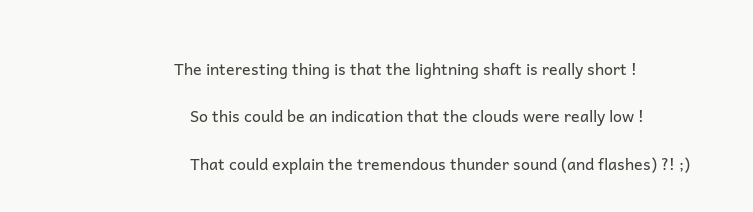The interesting thing is that the lightning shaft is really short !

    So this could be an indication that the clouds were really low !

    That could explain the tremendous thunder sound (and flashes) ?! ;)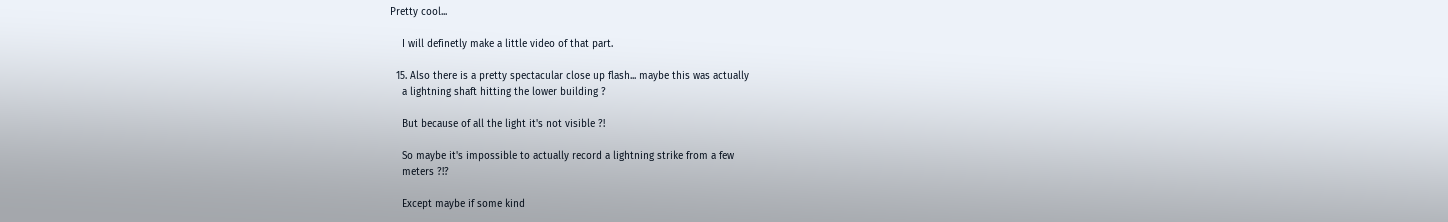Pretty cool...

    I will definetly make a little video of that part.

  15. Also there is a pretty spectacular close up flash... maybe this was actually
    a lightning shaft hitting the lower building ?

    But because of all the light it's not visible ?!

    So maybe it's impossible to actually record a lightning strike from a few
    meters ?!?

    Except maybe if some kind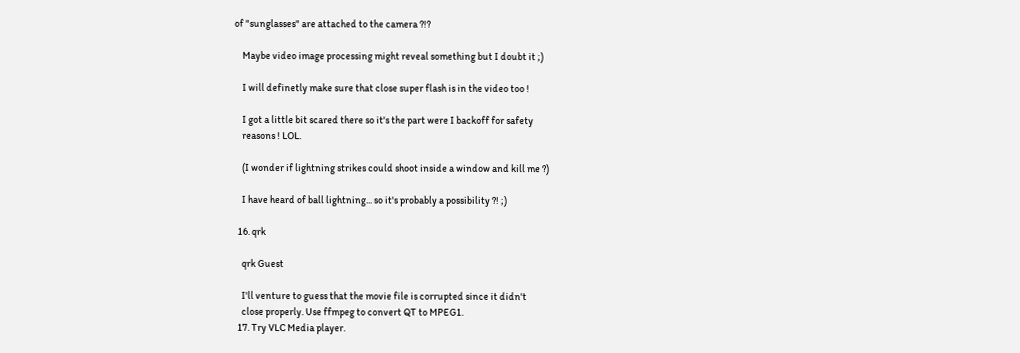of "sunglasses" are attached to the camera ?!?

    Maybe video image processing might reveal something but I doubt it ;)

    I will definetly make sure that close super flash is in the video too !

    I got a little bit scared there so it's the part were I backoff for safety
    reasons ! LOL.

    (I wonder if lightning strikes could shoot inside a window and kill me ?)

    I have heard of ball lightning... so it's probably a possibility ?! ;)

  16. qrk

    qrk Guest

    I'll venture to guess that the movie file is corrupted since it didn't
    close properly. Use ffmpeg to convert QT to MPEG1.
  17. Try VLC Media player.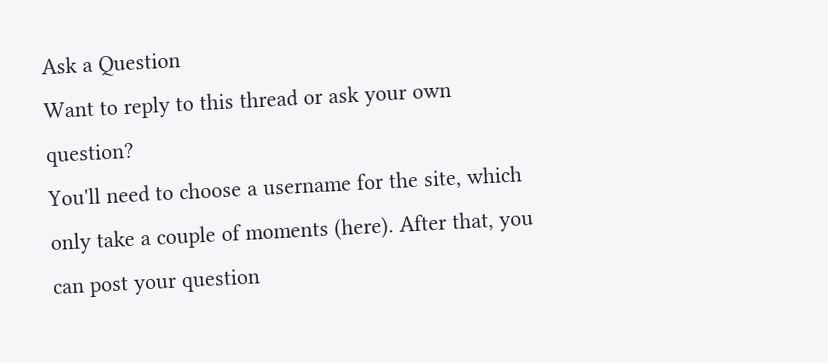Ask a Question
Want to reply to this thread or ask your own question?
You'll need to choose a username for the site, which only take a couple of moments (here). After that, you can post your question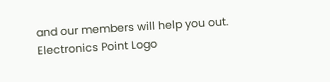and our members will help you out.
Electronics Point Logo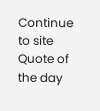Continue to site
Quote of the day